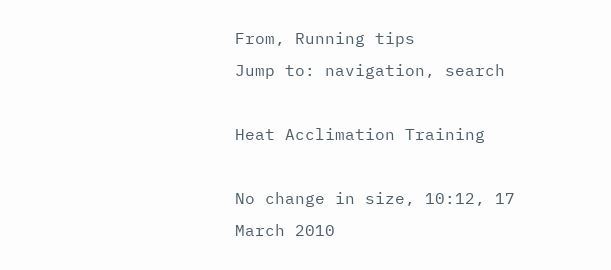From, Running tips
Jump to: navigation, search

Heat Acclimation Training

No change in size, 10:12, 17 March 2010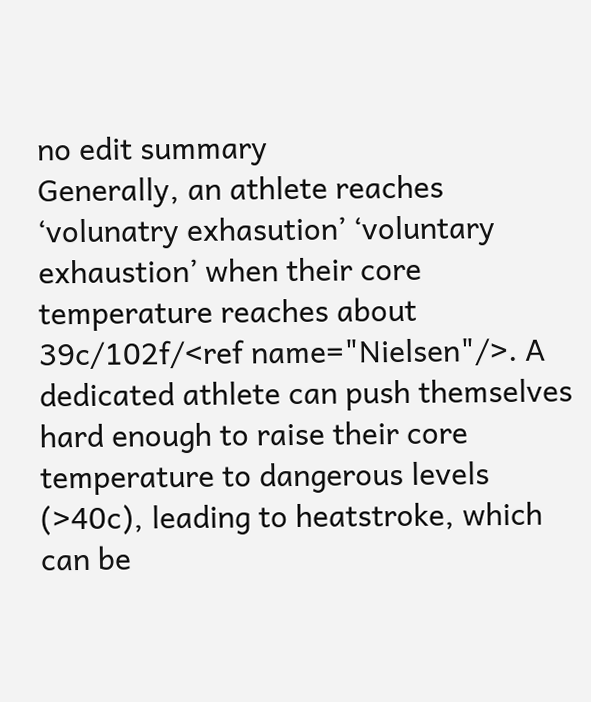no edit summary
Generally, an athlete reaches ‘volunatry exhasution’ ‘voluntary exhaustion’ when their core temperature reaches about 39c/102f/<ref name="Nielsen"/>. A dedicated athlete can push themselves hard enough to raise their core temperature to dangerous levels (>40c), leading to heatstroke, which can be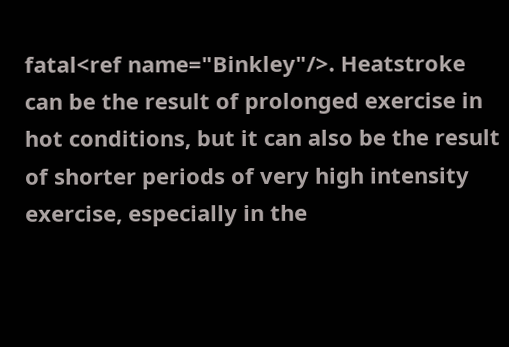fatal<ref name="Binkley"/>. Heatstroke can be the result of prolonged exercise in hot conditions, but it can also be the result of shorter periods of very high intensity exercise, especially in the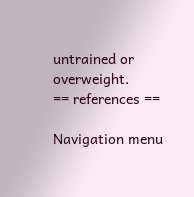untrained or overweight.
== references ==

Navigation menu